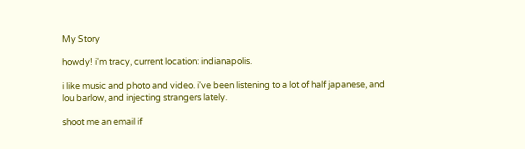My Story

howdy! i'm tracy, current location: indianapolis.

i like music and photo and video. i've been listening to a lot of half japanese, and lou barlow, and injecting strangers lately.

shoot me an email if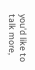you'd like to talk more,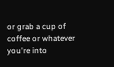or grab a cup of coffee or whatever you're into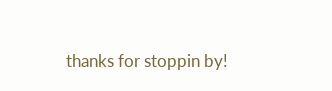thanks for stoppin by!